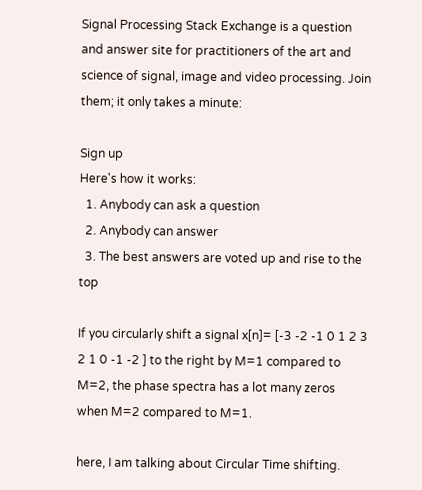Signal Processing Stack Exchange is a question and answer site for practitioners of the art and science of signal, image and video processing. Join them; it only takes a minute:

Sign up
Here's how it works:
  1. Anybody can ask a question
  2. Anybody can answer
  3. The best answers are voted up and rise to the top

If you circularly shift a signal x[n]= [-3 -2 -1 0 1 2 3 2 1 0 -1 -2 ] to the right by M=1 compared to M=2, the phase spectra has a lot many zeros when M=2 compared to M=1.

here, I am talking about Circular Time shifting.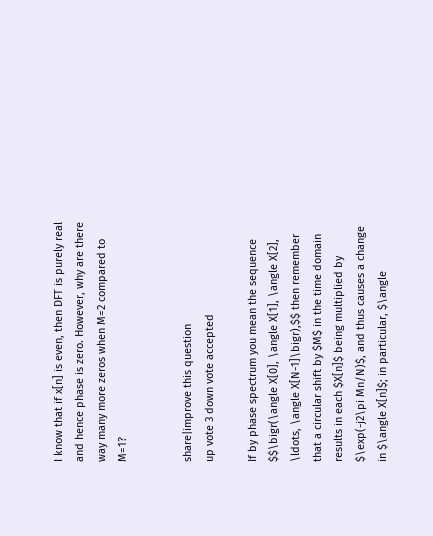I know that if x[n] is even, then DFT is purely real and hence phase is zero. However, why are there way many more zeros when M=2 compared to M=1?


share|improve this question
up vote 3 down vote accepted

If by phase spectrum you mean the sequence $$\bigr(\angle X[0], \angle X[1], \angle X[2], \ldots, \angle X[N-1]\bigr),$$ then remember that a circular shift by $M$ in the time domain results in each $X[n]$ being multiplied by $\exp(-j2\pi Mn/N)$, and thus causes a change in $\angle X[n]$; in particular, $\angle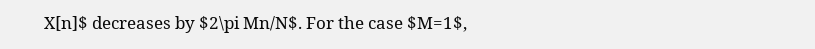X[n]$ decreases by $2\pi Mn/N$. For the case $M=1$,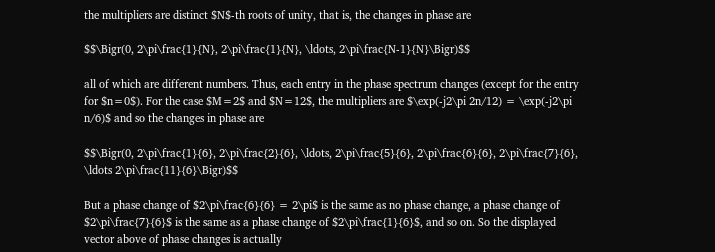the multipliers are distinct $N$-th roots of unity, that is, the changes in phase are

$$\Bigr(0, 2\pi\frac{1}{N}, 2\pi\frac{1}{N}, \ldots, 2\pi\frac{N-1}{N}\Bigr)$$

all of which are different numbers. Thus, each entry in the phase spectrum changes (except for the entry for $n=0$). For the case $M=2$ and $N=12$, the multipliers are $\exp(-j2\pi 2n/12) = \exp(-j2\pi n/6)$ and so the changes in phase are

$$\Bigr(0, 2\pi\frac{1}{6}, 2\pi\frac{2}{6}, \ldots, 2\pi\frac{5}{6}, 2\pi\frac{6}{6}, 2\pi\frac{7}{6}, \ldots 2\pi\frac{11}{6}\Bigr)$$

But a phase change of $2\pi\frac{6}{6} = 2\pi$ is the same as no phase change, a phase change of $2\pi\frac{7}{6}$ is the same as a phase change of $2\pi\frac{1}{6}$, and so on. So the displayed vector above of phase changes is actually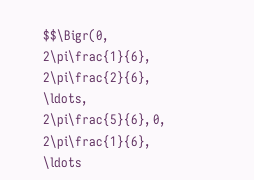$$\Bigr(0, 2\pi\frac{1}{6}, 2\pi\frac{2}{6}, \ldots, 2\pi\frac{5}{6}, 0, 2\pi\frac{1}{6}, \ldots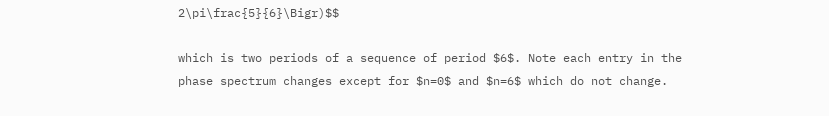2\pi\frac{5}{6}\Bigr)$$

which is two periods of a sequence of period $6$. Note each entry in the phase spectrum changes except for $n=0$ and $n=6$ which do not change.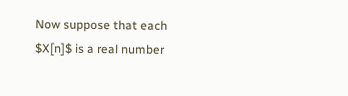Now suppose that each $X[n]$ is a real number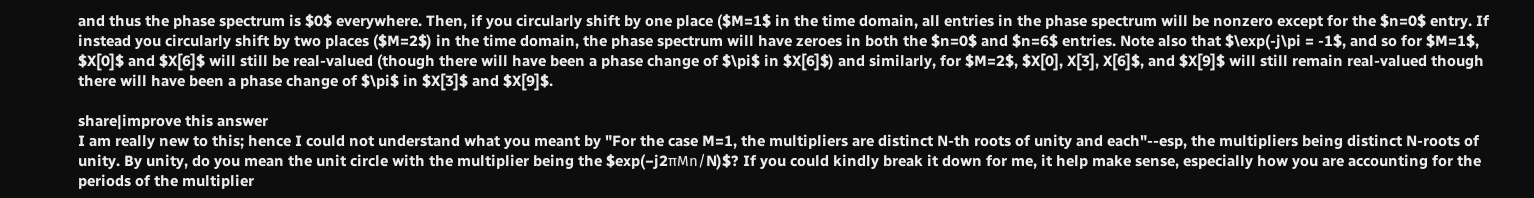and thus the phase spectrum is $0$ everywhere. Then, if you circularly shift by one place ($M=1$ in the time domain, all entries in the phase spectrum will be nonzero except for the $n=0$ entry. If instead you circularly shift by two places ($M=2$) in the time domain, the phase spectrum will have zeroes in both the $n=0$ and $n=6$ entries. Note also that $\exp(-j\pi = -1$, and so for $M=1$, $X[0]$ and $X[6]$ will still be real-valued (though there will have been a phase change of $\pi$ in $X[6]$) and similarly, for $M=2$, $X[0], X[3], X[6]$, and $X[9]$ will still remain real-valued though there will have been a phase change of $\pi$ in $X[3]$ and $X[9]$.

share|improve this answer
I am really new to this; hence I could not understand what you meant by "For the case M=1, the multipliers are distinct N-th roots of unity and each"--esp, the multipliers being distinct N-roots of unity. By unity, do you mean the unit circle with the multiplier being the $exp(−j2πMn/N)$? If you could kindly break it down for me, it help make sense, especially how you are accounting for the periods of the multiplier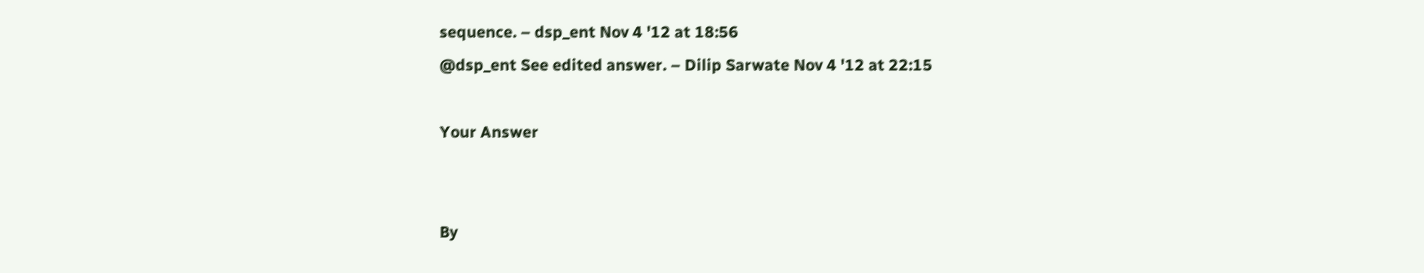sequence. – dsp_ent Nov 4 '12 at 18:56
@dsp_ent See edited answer. – Dilip Sarwate Nov 4 '12 at 22:15

Your Answer


By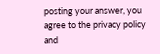posting your answer, you agree to the privacy policy and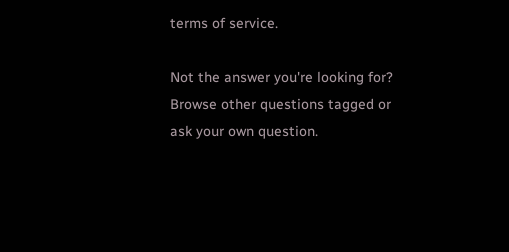terms of service.

Not the answer you're looking for? Browse other questions tagged or ask your own question.